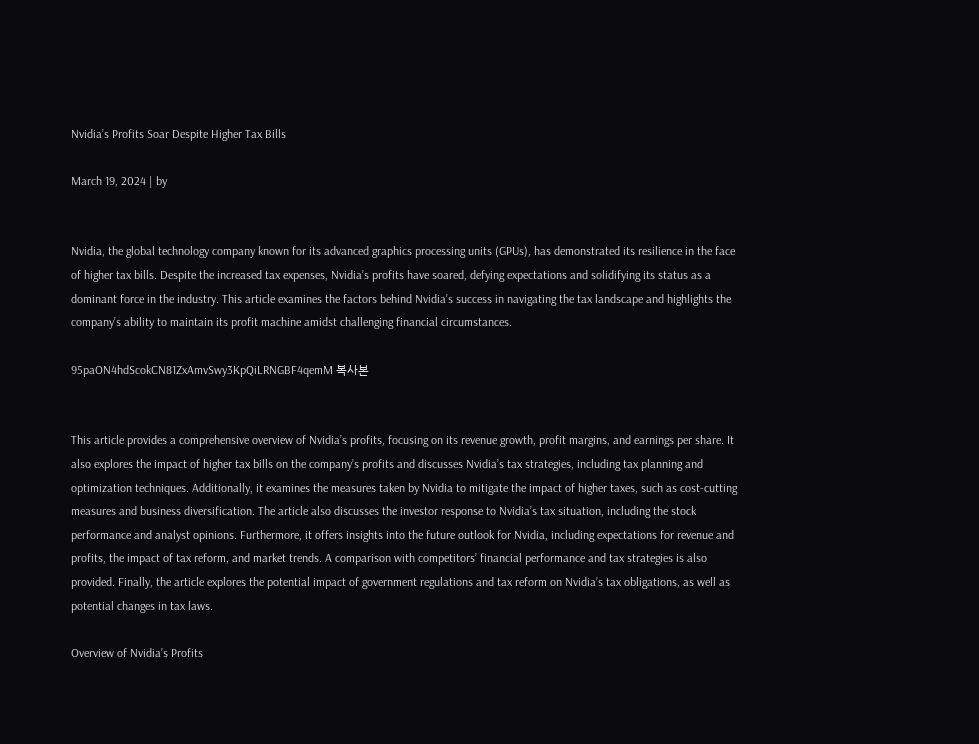Nvidia’s Profits Soar Despite Higher Tax Bills

March 19, 2024 | by


Nvidia, the global technology company known for its advanced graphics processing units (GPUs), has demonstrated its resilience in the face of higher tax bills. Despite the increased tax expenses, Nvidia’s profits have soared, defying expectations and solidifying its status as a dominant force in the industry. This article examines the factors behind Nvidia’s success in navigating the tax landscape and highlights the company’s ability to maintain its profit machine amidst challenging financial circumstances.

95paON4hdScokCN81ZxAmvSwy3KpQiLRNGBF4qemM 복사본


This article provides a comprehensive overview of Nvidia’s profits, focusing on its revenue growth, profit margins, and earnings per share. It also explores the impact of higher tax bills on the company’s profits and discusses Nvidia’s tax strategies, including tax planning and optimization techniques. Additionally, it examines the measures taken by Nvidia to mitigate the impact of higher taxes, such as cost-cutting measures and business diversification. The article also discusses the investor response to Nvidia’s tax situation, including the stock performance and analyst opinions. Furthermore, it offers insights into the future outlook for Nvidia, including expectations for revenue and profits, the impact of tax reform, and market trends. A comparison with competitors’ financial performance and tax strategies is also provided. Finally, the article explores the potential impact of government regulations and tax reform on Nvidia’s tax obligations, as well as potential changes in tax laws.

Overview of Nvidia’s Profits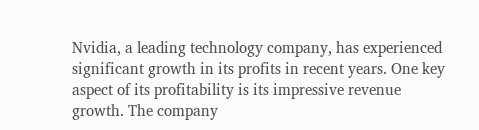Nvidia, a leading technology company, has experienced significant growth in its profits in recent years. One key aspect of its profitability is its impressive revenue growth. The company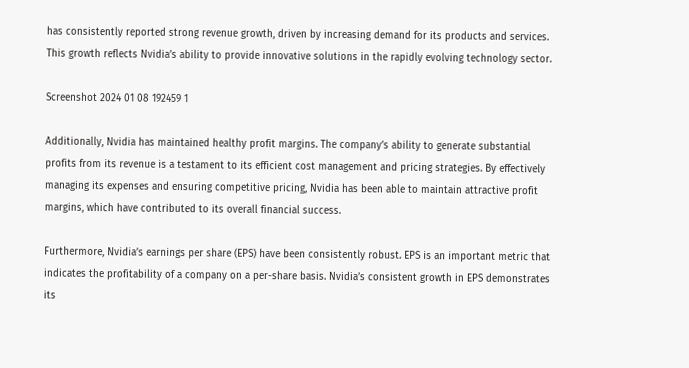has consistently reported strong revenue growth, driven by increasing demand for its products and services. This growth reflects Nvidia’s ability to provide innovative solutions in the rapidly evolving technology sector.

Screenshot 2024 01 08 192459 1

Additionally, Nvidia has maintained healthy profit margins. The company’s ability to generate substantial profits from its revenue is a testament to its efficient cost management and pricing strategies. By effectively managing its expenses and ensuring competitive pricing, Nvidia has been able to maintain attractive profit margins, which have contributed to its overall financial success.

Furthermore, Nvidia’s earnings per share (EPS) have been consistently robust. EPS is an important metric that indicates the profitability of a company on a per-share basis. Nvidia’s consistent growth in EPS demonstrates its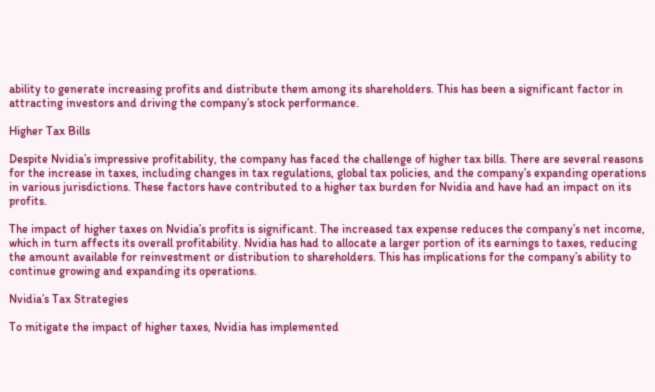ability to generate increasing profits and distribute them among its shareholders. This has been a significant factor in attracting investors and driving the company’s stock performance.

Higher Tax Bills

Despite Nvidia’s impressive profitability, the company has faced the challenge of higher tax bills. There are several reasons for the increase in taxes, including changes in tax regulations, global tax policies, and the company’s expanding operations in various jurisdictions. These factors have contributed to a higher tax burden for Nvidia and have had an impact on its profits.

The impact of higher taxes on Nvidia’s profits is significant. The increased tax expense reduces the company’s net income, which in turn affects its overall profitability. Nvidia has had to allocate a larger portion of its earnings to taxes, reducing the amount available for reinvestment or distribution to shareholders. This has implications for the company’s ability to continue growing and expanding its operations.

Nvidia’s Tax Strategies

To mitigate the impact of higher taxes, Nvidia has implemented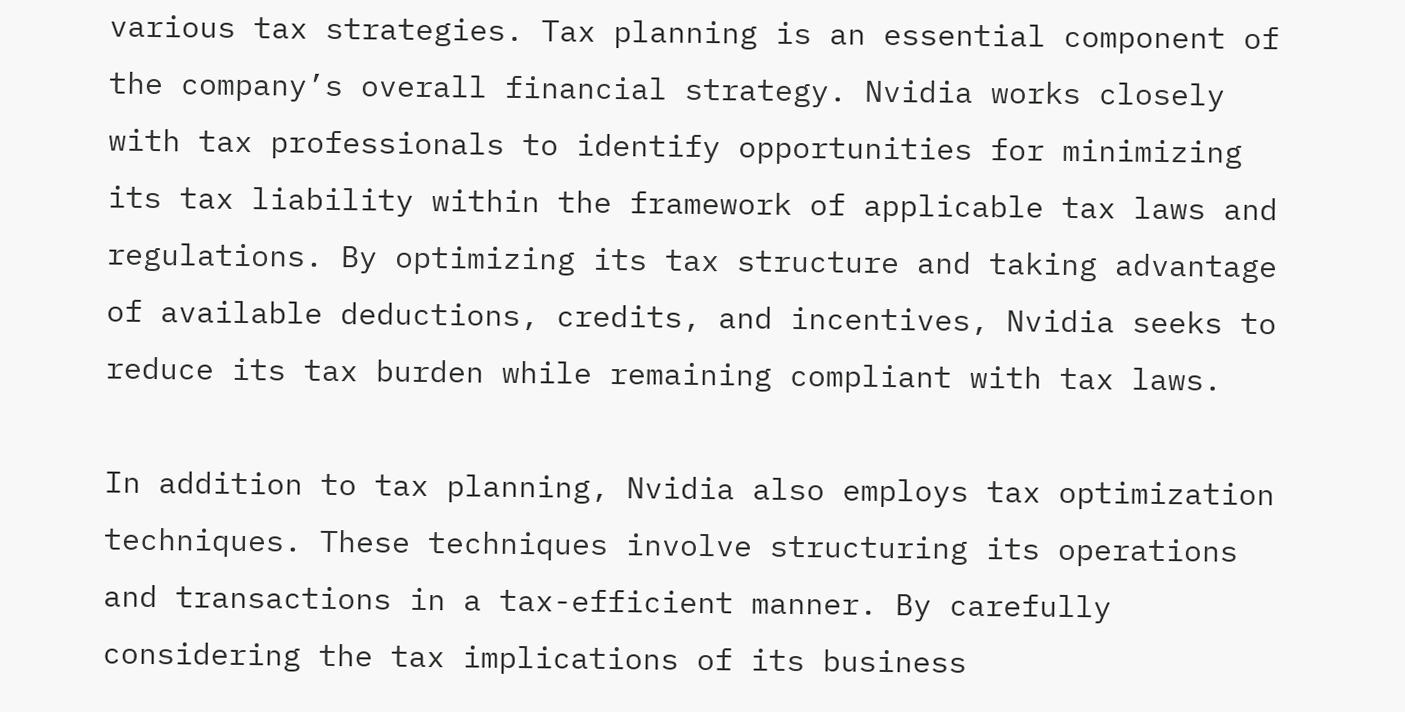various tax strategies. Tax planning is an essential component of the company’s overall financial strategy. Nvidia works closely with tax professionals to identify opportunities for minimizing its tax liability within the framework of applicable tax laws and regulations. By optimizing its tax structure and taking advantage of available deductions, credits, and incentives, Nvidia seeks to reduce its tax burden while remaining compliant with tax laws.

In addition to tax planning, Nvidia also employs tax optimization techniques. These techniques involve structuring its operations and transactions in a tax-efficient manner. By carefully considering the tax implications of its business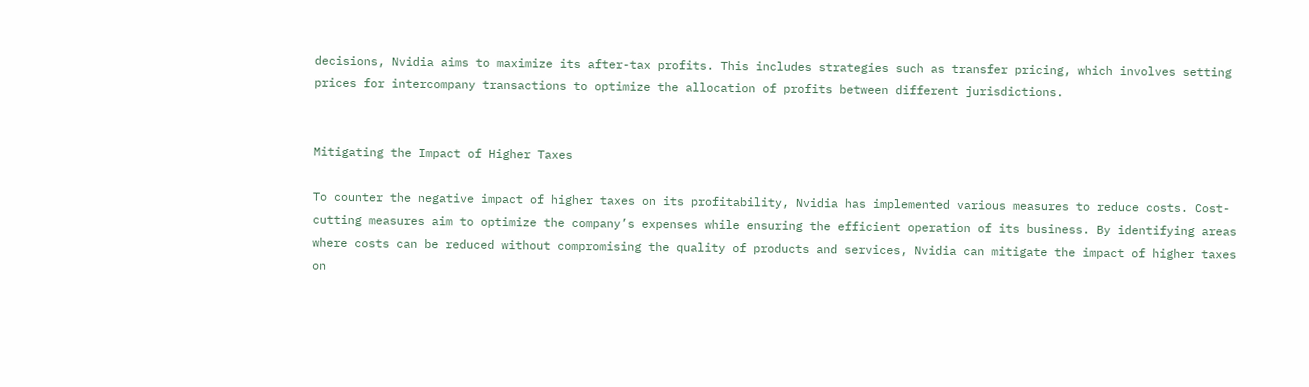decisions, Nvidia aims to maximize its after-tax profits. This includes strategies such as transfer pricing, which involves setting prices for intercompany transactions to optimize the allocation of profits between different jurisdictions.


Mitigating the Impact of Higher Taxes

To counter the negative impact of higher taxes on its profitability, Nvidia has implemented various measures to reduce costs. Cost-cutting measures aim to optimize the company’s expenses while ensuring the efficient operation of its business. By identifying areas where costs can be reduced without compromising the quality of products and services, Nvidia can mitigate the impact of higher taxes on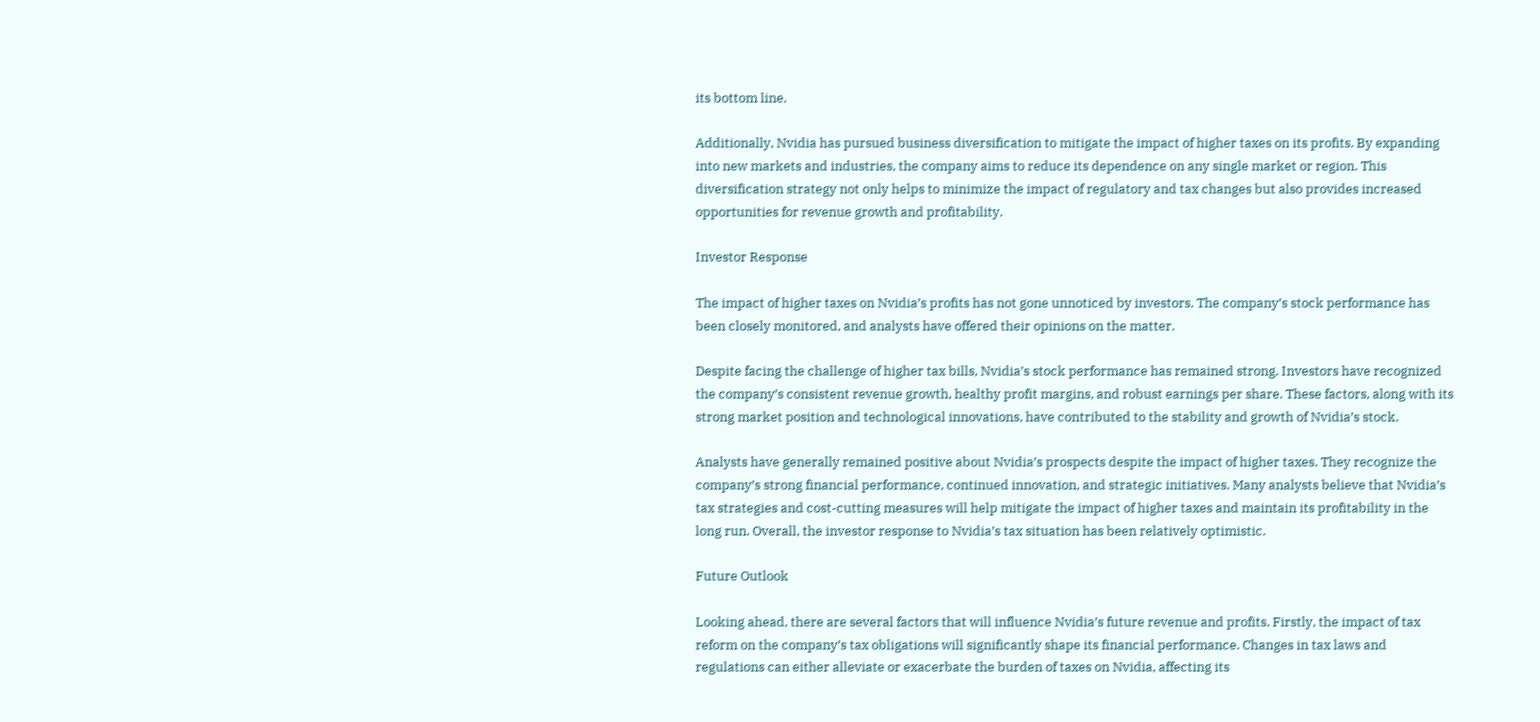its bottom line.

Additionally, Nvidia has pursued business diversification to mitigate the impact of higher taxes on its profits. By expanding into new markets and industries, the company aims to reduce its dependence on any single market or region. This diversification strategy not only helps to minimize the impact of regulatory and tax changes but also provides increased opportunities for revenue growth and profitability.

Investor Response

The impact of higher taxes on Nvidia’s profits has not gone unnoticed by investors. The company’s stock performance has been closely monitored, and analysts have offered their opinions on the matter.

Despite facing the challenge of higher tax bills, Nvidia’s stock performance has remained strong. Investors have recognized the company’s consistent revenue growth, healthy profit margins, and robust earnings per share. These factors, along with its strong market position and technological innovations, have contributed to the stability and growth of Nvidia’s stock.

Analysts have generally remained positive about Nvidia’s prospects despite the impact of higher taxes. They recognize the company’s strong financial performance, continued innovation, and strategic initiatives. Many analysts believe that Nvidia’s tax strategies and cost-cutting measures will help mitigate the impact of higher taxes and maintain its profitability in the long run. Overall, the investor response to Nvidia’s tax situation has been relatively optimistic.

Future Outlook

Looking ahead, there are several factors that will influence Nvidia’s future revenue and profits. Firstly, the impact of tax reform on the company’s tax obligations will significantly shape its financial performance. Changes in tax laws and regulations can either alleviate or exacerbate the burden of taxes on Nvidia, affecting its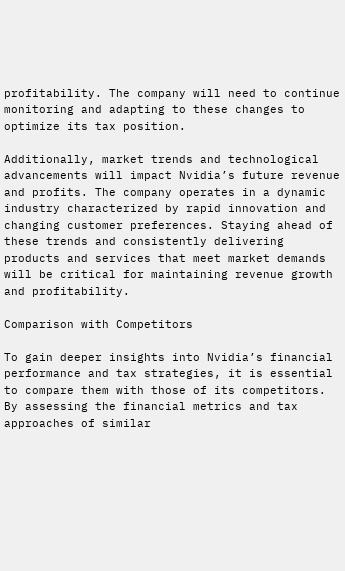profitability. The company will need to continue monitoring and adapting to these changes to optimize its tax position.

Additionally, market trends and technological advancements will impact Nvidia’s future revenue and profits. The company operates in a dynamic industry characterized by rapid innovation and changing customer preferences. Staying ahead of these trends and consistently delivering products and services that meet market demands will be critical for maintaining revenue growth and profitability.

Comparison with Competitors

To gain deeper insights into Nvidia’s financial performance and tax strategies, it is essential to compare them with those of its competitors. By assessing the financial metrics and tax approaches of similar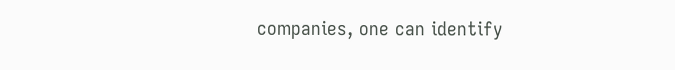companies, one can identify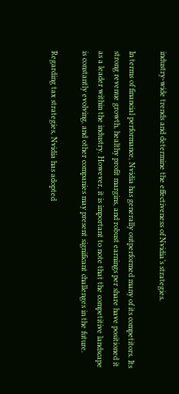industry-wide trends and determine the effectiveness of Nvidia’s strategies.

In terms of financial performance, Nvidia has generally outperformed many of its competitors. Its strong revenue growth, healthy profit margins, and robust earnings per share have positioned it as a leader within the industry. However, it is important to note that the competitive landscape is constantly evolving, and other companies may present significant challenges in the future.

Regarding tax strategies, Nvidia has adopted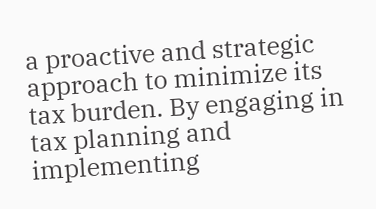a proactive and strategic approach to minimize its tax burden. By engaging in tax planning and implementing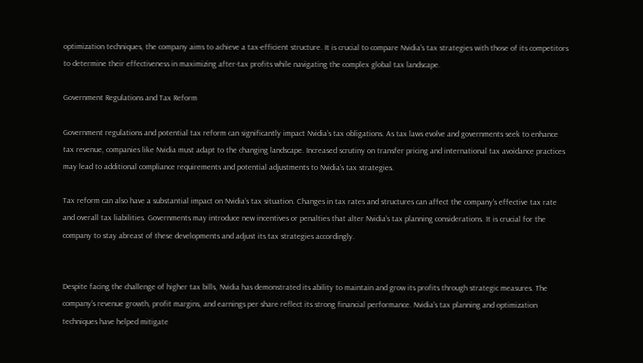optimization techniques, the company aims to achieve a tax-efficient structure. It is crucial to compare Nvidia’s tax strategies with those of its competitors to determine their effectiveness in maximizing after-tax profits while navigating the complex global tax landscape.

Government Regulations and Tax Reform

Government regulations and potential tax reform can significantly impact Nvidia’s tax obligations. As tax laws evolve and governments seek to enhance tax revenue, companies like Nvidia must adapt to the changing landscape. Increased scrutiny on transfer pricing and international tax avoidance practices may lead to additional compliance requirements and potential adjustments to Nvidia’s tax strategies.

Tax reform can also have a substantial impact on Nvidia’s tax situation. Changes in tax rates and structures can affect the company’s effective tax rate and overall tax liabilities. Governments may introduce new incentives or penalties that alter Nvidia’s tax planning considerations. It is crucial for the company to stay abreast of these developments and adjust its tax strategies accordingly.


Despite facing the challenge of higher tax bills, Nvidia has demonstrated its ability to maintain and grow its profits through strategic measures. The company’s revenue growth, profit margins, and earnings per share reflect its strong financial performance. Nvidia’s tax planning and optimization techniques have helped mitigate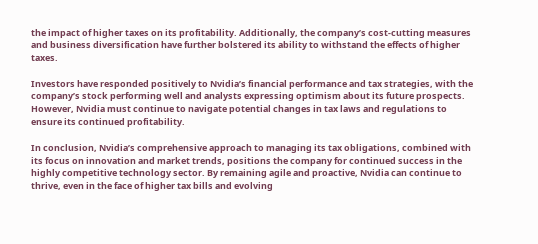the impact of higher taxes on its profitability. Additionally, the company’s cost-cutting measures and business diversification have further bolstered its ability to withstand the effects of higher taxes.

Investors have responded positively to Nvidia’s financial performance and tax strategies, with the company’s stock performing well and analysts expressing optimism about its future prospects. However, Nvidia must continue to navigate potential changes in tax laws and regulations to ensure its continued profitability.

In conclusion, Nvidia’s comprehensive approach to managing its tax obligations, combined with its focus on innovation and market trends, positions the company for continued success in the highly competitive technology sector. By remaining agile and proactive, Nvidia can continue to thrive, even in the face of higher tax bills and evolving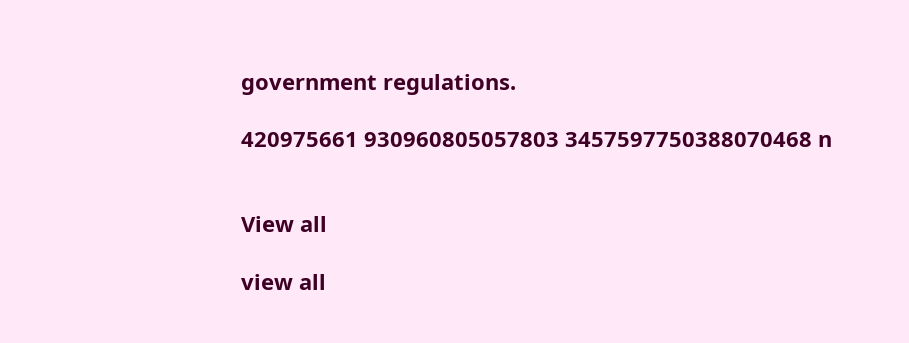government regulations.

420975661 930960805057803 3457597750388070468 n


View all

view all